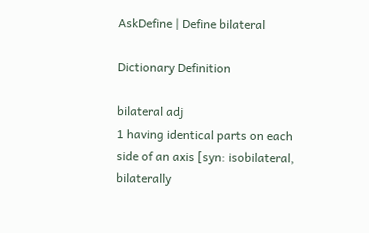AskDefine | Define bilateral

Dictionary Definition

bilateral adj
1 having identical parts on each side of an axis [syn: isobilateral, bilaterally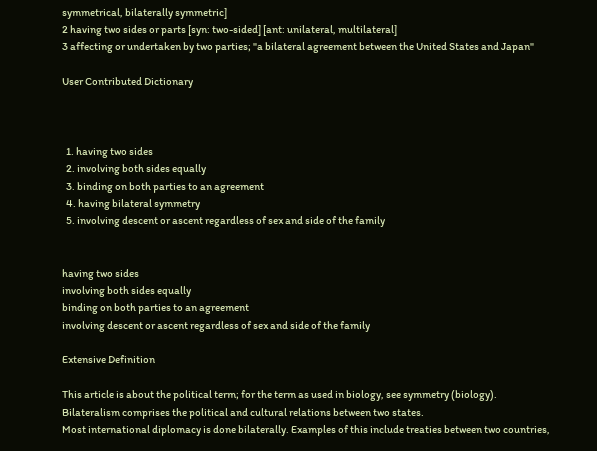symmetrical, bilaterally symmetric]
2 having two sides or parts [syn: two-sided] [ant: unilateral, multilateral]
3 affecting or undertaken by two parties; "a bilateral agreement between the United States and Japan"

User Contributed Dictionary



  1. having two sides
  2. involving both sides equally
  3. binding on both parties to an agreement
  4. having bilateral symmetry
  5. involving descent or ascent regardless of sex and side of the family


having two sides
involving both sides equally
binding on both parties to an agreement
involving descent or ascent regardless of sex and side of the family

Extensive Definition

This article is about the political term; for the term as used in biology, see symmetry (biology).
Bilateralism comprises the political and cultural relations between two states.
Most international diplomacy is done bilaterally. Examples of this include treaties between two countries,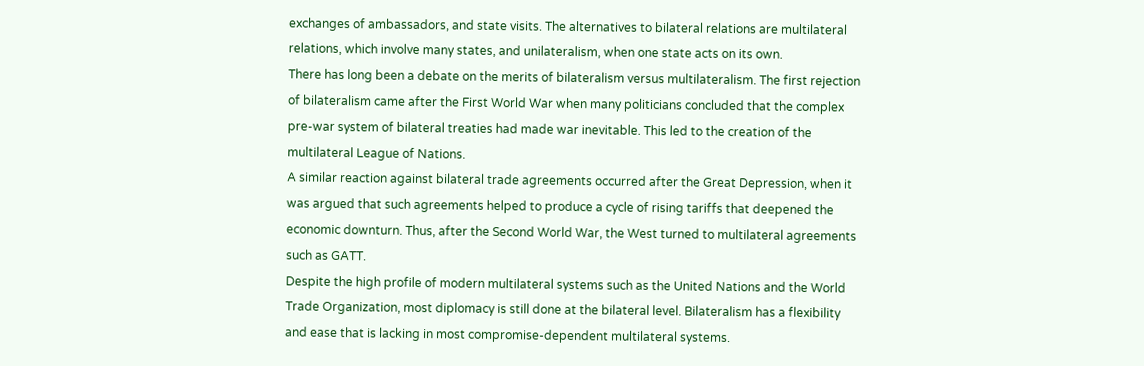exchanges of ambassadors, and state visits. The alternatives to bilateral relations are multilateral relations, which involve many states, and unilateralism, when one state acts on its own.
There has long been a debate on the merits of bilateralism versus multilateralism. The first rejection of bilateralism came after the First World War when many politicians concluded that the complex pre-war system of bilateral treaties had made war inevitable. This led to the creation of the multilateral League of Nations.
A similar reaction against bilateral trade agreements occurred after the Great Depression, when it was argued that such agreements helped to produce a cycle of rising tariffs that deepened the economic downturn. Thus, after the Second World War, the West turned to multilateral agreements such as GATT.
Despite the high profile of modern multilateral systems such as the United Nations and the World Trade Organization, most diplomacy is still done at the bilateral level. Bilateralism has a flexibility and ease that is lacking in most compromise-dependent multilateral systems.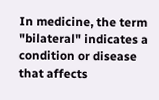In medicine, the term "bilateral" indicates a condition or disease that affects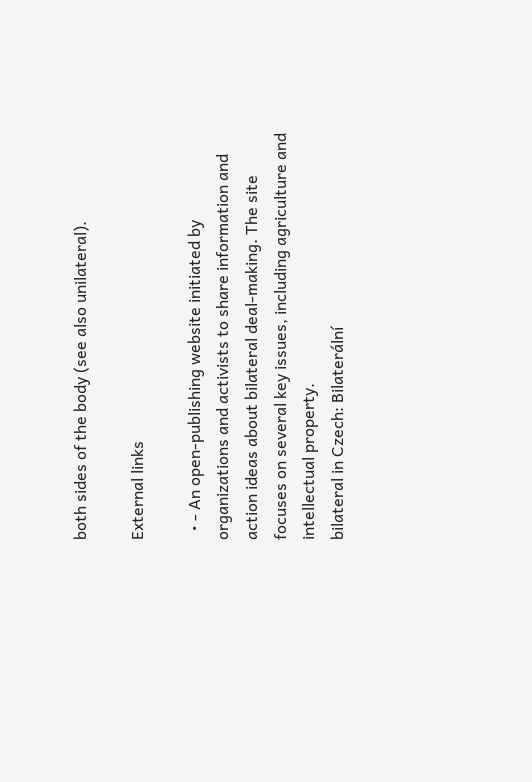both sides of the body (see also unilateral).

External links

  • - An open-publishing website initiated by organizations and activists to share information and action ideas about bilateral deal-making. The site focuses on several key issues, including agriculture and intellectual property.
bilateral in Czech: Bilaterální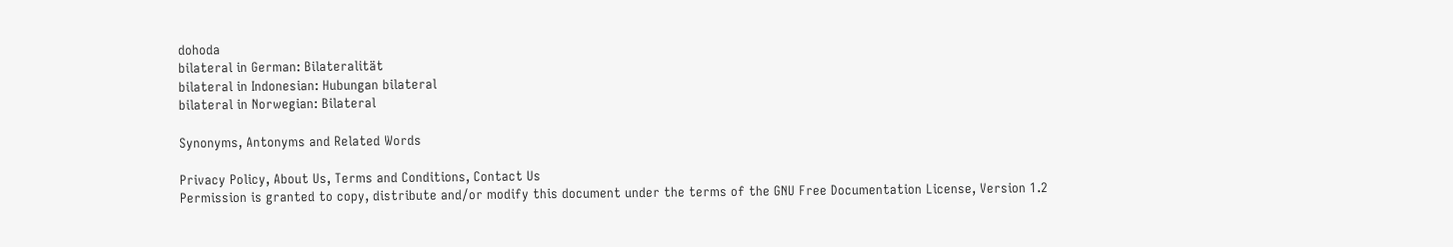dohoda
bilateral in German: Bilateralität
bilateral in Indonesian: Hubungan bilateral
bilateral in Norwegian: Bilateral

Synonyms, Antonyms and Related Words

Privacy Policy, About Us, Terms and Conditions, Contact Us
Permission is granted to copy, distribute and/or modify this document under the terms of the GNU Free Documentation License, Version 1.2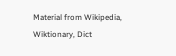Material from Wikipedia, Wiktionary, Dict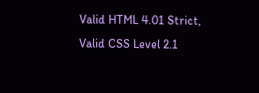Valid HTML 4.01 Strict, Valid CSS Level 2.1